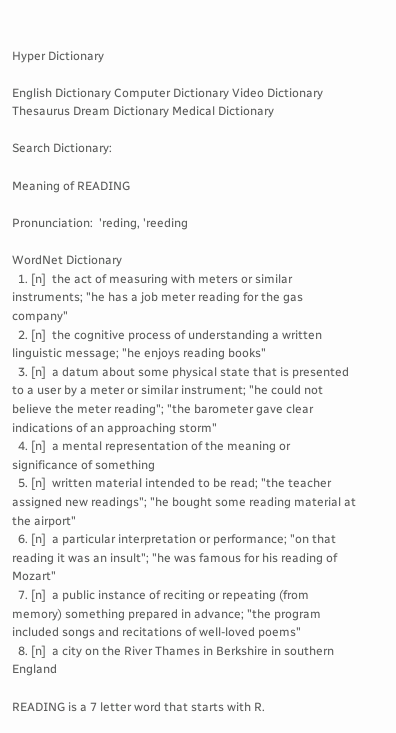Hyper Dictionary

English Dictionary Computer Dictionary Video Dictionary Thesaurus Dream Dictionary Medical Dictionary

Search Dictionary:

Meaning of READING

Pronunciation:  'reding, 'reeding

WordNet Dictionary
  1. [n]  the act of measuring with meters or similar instruments; "he has a job meter reading for the gas company"
  2. [n]  the cognitive process of understanding a written linguistic message; "he enjoys reading books"
  3. [n]  a datum about some physical state that is presented to a user by a meter or similar instrument; "he could not believe the meter reading"; "the barometer gave clear indications of an approaching storm"
  4. [n]  a mental representation of the meaning or significance of something
  5. [n]  written material intended to be read; "the teacher assigned new readings"; "he bought some reading material at the airport"
  6. [n]  a particular interpretation or performance; "on that reading it was an insult"; "he was famous for his reading of Mozart"
  7. [n]  a public instance of reciting or repeating (from memory) something prepared in advance; "the program included songs and recitations of well-loved poems"
  8. [n]  a city on the River Thames in Berkshire in southern England

READING is a 7 letter word that starts with R.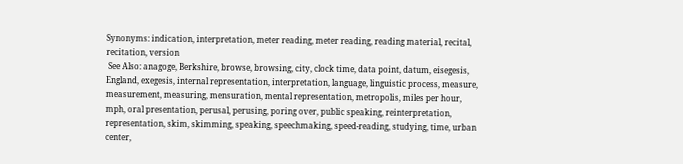Synonyms: indication, interpretation, meter reading, meter reading, reading material, recital, recitation, version
 See Also: anagoge, Berkshire, browse, browsing, city, clock time, data point, datum, eisegesis, England, exegesis, internal representation, interpretation, language, linguistic process, measure, measurement, measuring, mensuration, mental representation, metropolis, miles per hour, mph, oral presentation, perusal, perusing, poring over, public speaking, reinterpretation, representation, skim, skimming, speaking, speechmaking, speed-reading, studying, time, urban center,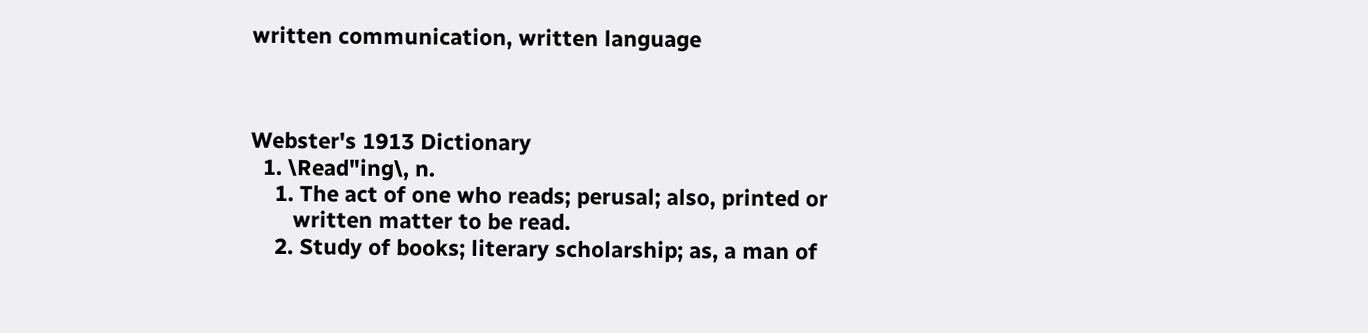written communication, written language



Webster's 1913 Dictionary
  1. \Read"ing\, n.
    1. The act of one who reads; perusal; also, printed or
       written matter to be read.
    2. Study of books; literary scholarship; as, a man of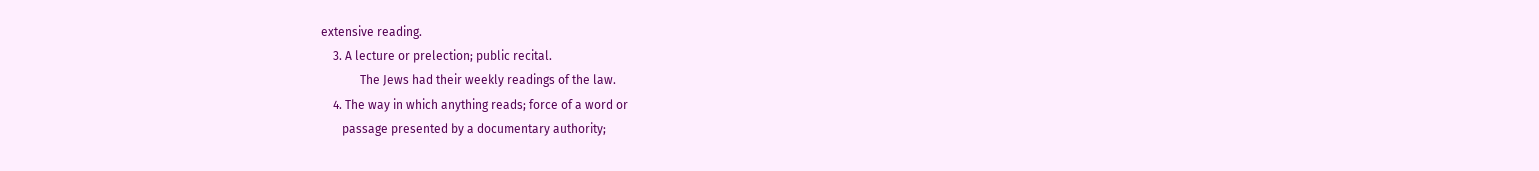extensive reading.
    3. A lecture or prelection; public recital.
             The Jews had their weekly readings of the law.
    4. The way in which anything reads; force of a word or
       passage presented by a documentary authority;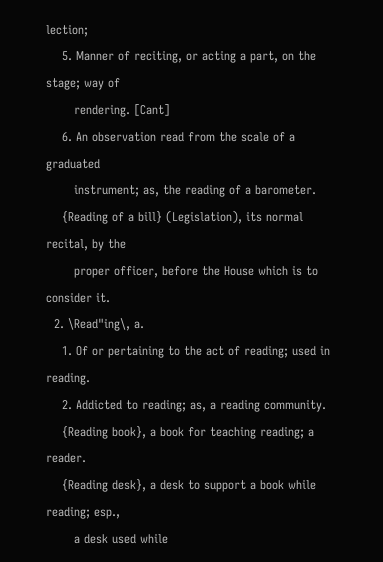lection;
    5. Manner of reciting, or acting a part, on the stage; way of
       rendering. [Cant]
    6. An observation read from the scale of a graduated
       instrument; as, the reading of a barometer.
    {Reading of a bill} (Legislation), its normal recital, by the
       proper officer, before the House which is to consider it.
  2. \Read"ing\, a.
    1. Of or pertaining to the act of reading; used in reading.
    2. Addicted to reading; as, a reading community.
    {Reading book}, a book for teaching reading; a reader.
    {Reading desk}, a desk to support a book while reading; esp.,
       a desk used while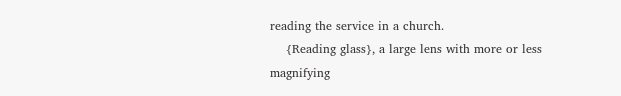reading the service in a church.
    {Reading glass}, a large lens with more or less magnifying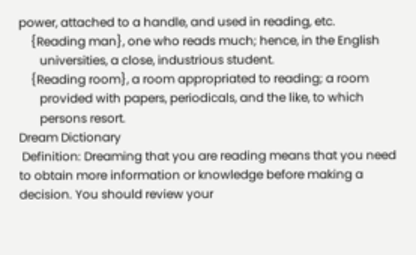power, attached to a handle, and used in reading, etc.
    {Reading man}, one who reads much; hence, in the English
       universities, a close, industrious student.
    {Reading room}, a room appropriated to reading; a room
       provided with papers, periodicals, and the like, to which
       persons resort.
Dream Dictionary
 Definition: Dreaming that you are reading means that you need to obtain more information or knowledge before making a decision. You should review your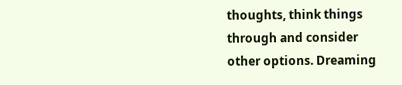thoughts, think things through and consider other options. Dreaming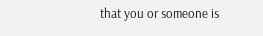that you or someone is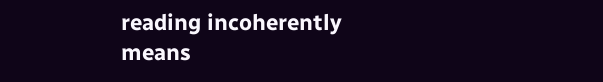reading incoherently means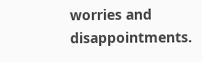worries and disappointments.